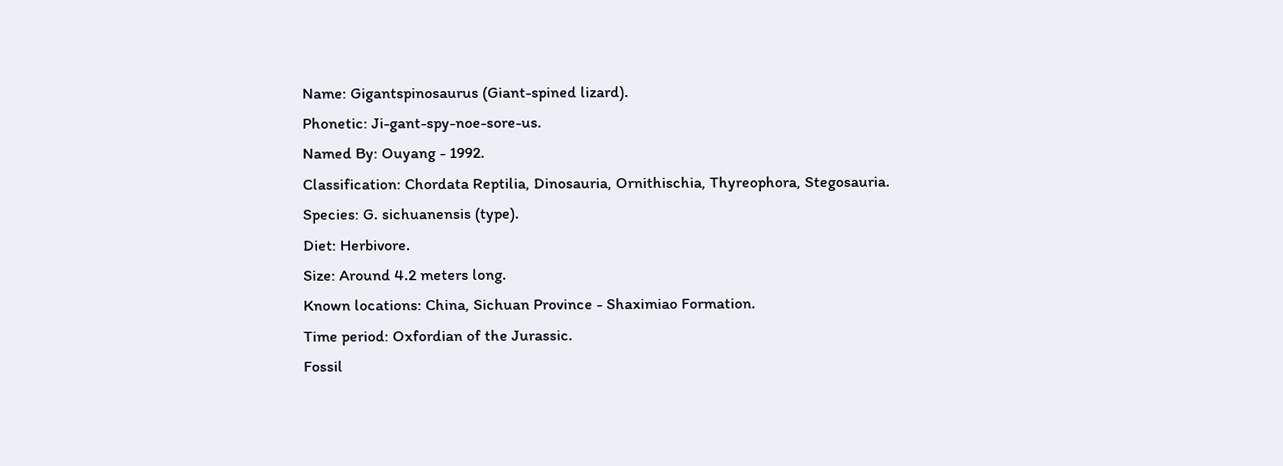Name: Gigantspinosaurus (Giant-spined lizard).
Phonetic: Ji-gant-spy-noe-sore-us.
Named By: Ouyang - 1992.
Classification: Chordata Reptilia, Dinosauria, Ornithischia, Thyreophora, Stegosauria.
Species: G. sichuanensis (type).
Diet: Herbivore.
Size: Around 4.2 meters long.
Known locations: China, Sichuan Province - Shaximiao Formation.
Time period: Oxfordian of the Jurassic.
Fossil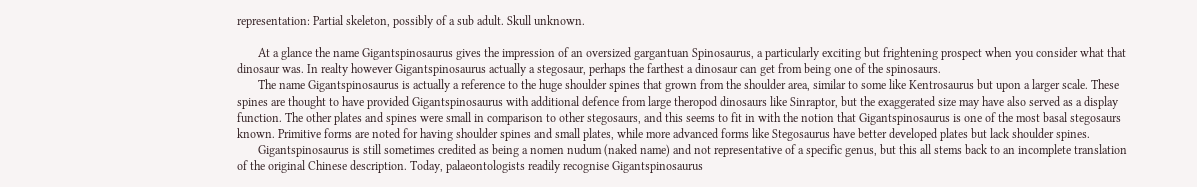representation: Partial skeleton, possibly of a sub adult. Skull unknown.

       At a glance the name Gigantspinosaurus gives the impression of an oversized gargantuan Spinosaurus, a particularly exciting but frightening prospect when you consider what that dinosaur was. In realty however Gigantspinosaurus actually a stegosaur, perhaps the farthest a dinosaur can get from being one of the spinosaurs.
       The name Gigantspinosaurus is actually a reference to the huge shoulder spines that grown from the shoulder area, similar to some like Kentrosaurus but upon a larger scale. These spines are thought to have provided Gigantspinosaurus with additional defence from large theropod dinosaurs like Sinraptor, but the exaggerated size may have also served as a display function. The other plates and spines were small in comparison to other stegosaurs, and this seems to fit in with the notion that Gigantspinosaurus is one of the most basal stegosaurs known. Primitive forms are noted for having shoulder spines and small plates, while more advanced forms like Stegosaurus have better developed plates but lack shoulder spines.
       Gigantspinosaurus is still sometimes credited as being a nomen nudum (naked name) and not representative of a specific genus, but this all stems back to an incomplete translation of the original Chinese description. Today, palaeontologists readily recognise Gigantspinosaurus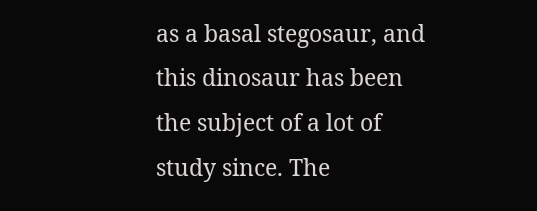as a basal stegosaur, and this dinosaur has been the subject of a lot of study since. The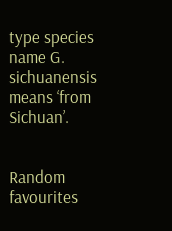type species name G. sichuanensis means ‘from Sichuan’.


Random favourites